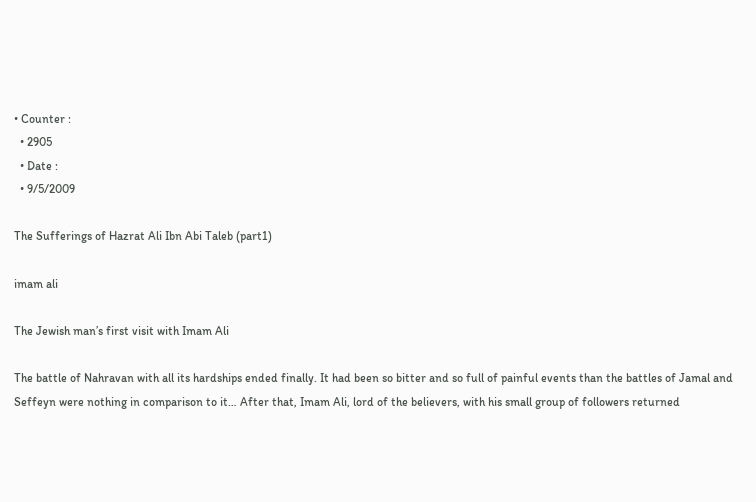• Counter :
  • 2905
  • Date :
  • 9/5/2009

The Sufferings of Hazrat Ali Ibn Abi Taleb (part1)

imam ali

The Jewish man’s first visit with Imam Ali

The battle of Nahravan with all its hardships ended finally. It had been so bitter and so full of painful events than the battles of Jamal and Seffeyn were nothing in comparison to it… After that, Imam Ali, lord of the believers, with his small group of followers returned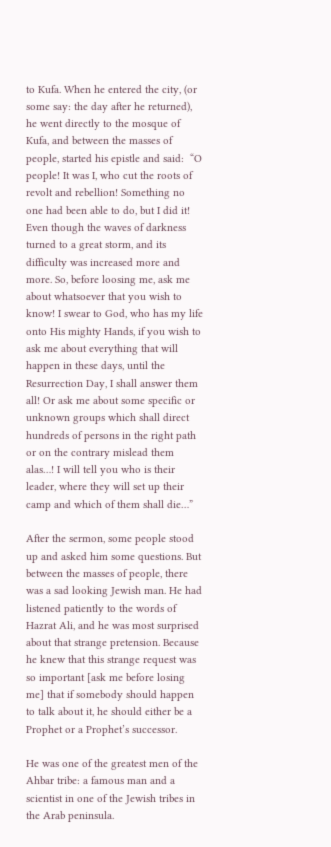to Kufa. When he entered the city, (or some say: the day after he returned), he went directly to the mosque of Kufa, and between the masses of people, started his epistle and said:  “O people! It was I, who cut the roots of revolt and rebellion! Something no one had been able to do, but I did it! Even though the waves of darkness turned to a great storm, and its difficulty was increased more and more. So, before loosing me, ask me about whatsoever that you wish to know! I swear to God, who has my life onto His mighty Hands, if you wish to ask me about everything that will happen in these days, until the Resurrection Day, I shall answer them all! Or ask me about some specific or unknown groups which shall direct hundreds of persons in the right path or on the contrary mislead them alas…! I will tell you who is their leader, where they will set up their camp and which of them shall die…”

After the sermon, some people stood up and asked him some questions. But between the masses of people, there was a sad looking Jewish man. He had listened patiently to the words of Hazrat Ali, and he was most surprised about that strange pretension. Because he knew that this strange request was so important [ask me before losing me] that if somebody should happen to talk about it, he should either be a Prophet or a Prophet’s successor.

He was one of the greatest men of the Ahbar tribe: a famous man and a scientist in one of the Jewish tribes in the Arab peninsula.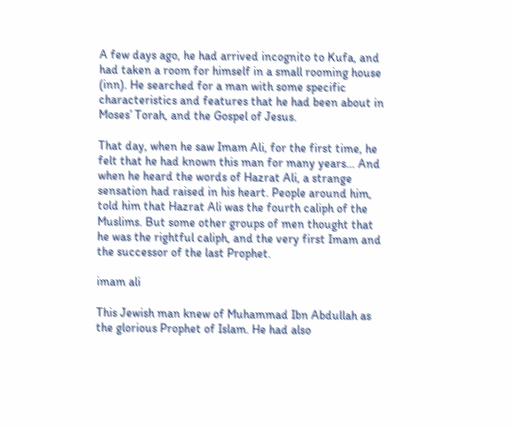A few days ago, he had arrived incognito to Kufa, and had taken a room for himself in a small rooming house (inn). He searched for a man with some specific characteristics and features that he had been about in Moses’ Torah, and the Gospel of Jesus.

That day, when he saw Imam Ali, for the first time, he felt that he had known this man for many years… And when he heard the words of Hazrat Ali, a strange sensation had raised in his heart. People around him, told him that Hazrat Ali was the fourth caliph of the Muslims. But some other groups of men thought that he was the rightful caliph, and the very first Imam and the successor of the last Prophet.

imam ali

This Jewish man knew of Muhammad Ibn Abdullah as the glorious Prophet of Islam. He had also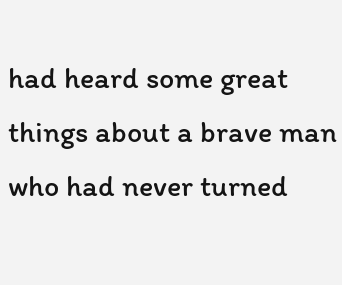had heard some great things about a brave man who had never turned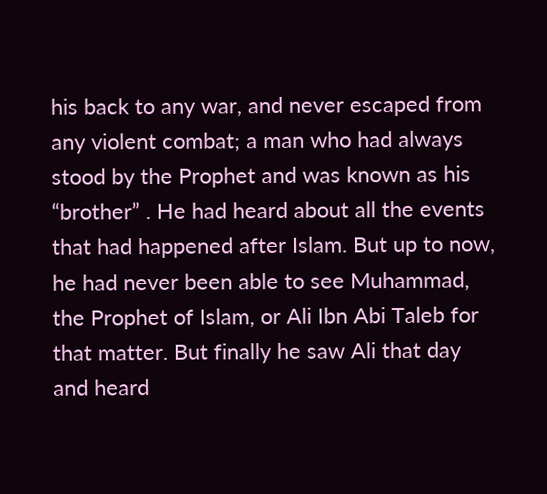his back to any war, and never escaped from any violent combat; a man who had always stood by the Prophet and was known as his “brother” . He had heard about all the events that had happened after Islam. But up to now, he had never been able to see Muhammad, the Prophet of Islam, or Ali Ibn Abi Taleb for that matter. But finally he saw Ali that day and heard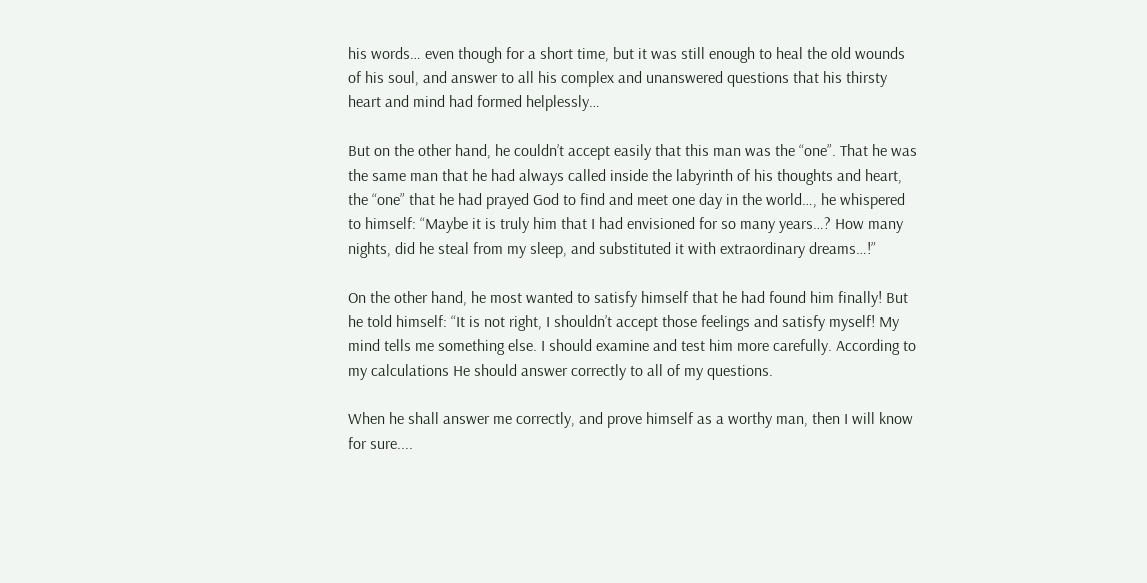his words… even though for a short time, but it was still enough to heal the old wounds of his soul, and answer to all his complex and unanswered questions that his thirsty heart and mind had formed helplessly…

But on the other hand, he couldn’t accept easily that this man was the “one”. That he was the same man that he had always called inside the labyrinth of his thoughts and heart, the “one” that he had prayed God to find and meet one day in the world…, he whispered to himself: “Maybe it is truly him that I had envisioned for so many years…? How many nights, did he steal from my sleep, and substituted it with extraordinary dreams…!”

On the other hand, he most wanted to satisfy himself that he had found him finally! But he told himself: “It is not right, I shouldn’t accept those feelings and satisfy myself! My mind tells me something else. I should examine and test him more carefully. According to my calculations He should answer correctly to all of my questions.

When he shall answer me correctly, and prove himself as a worthy man, then I will know for sure....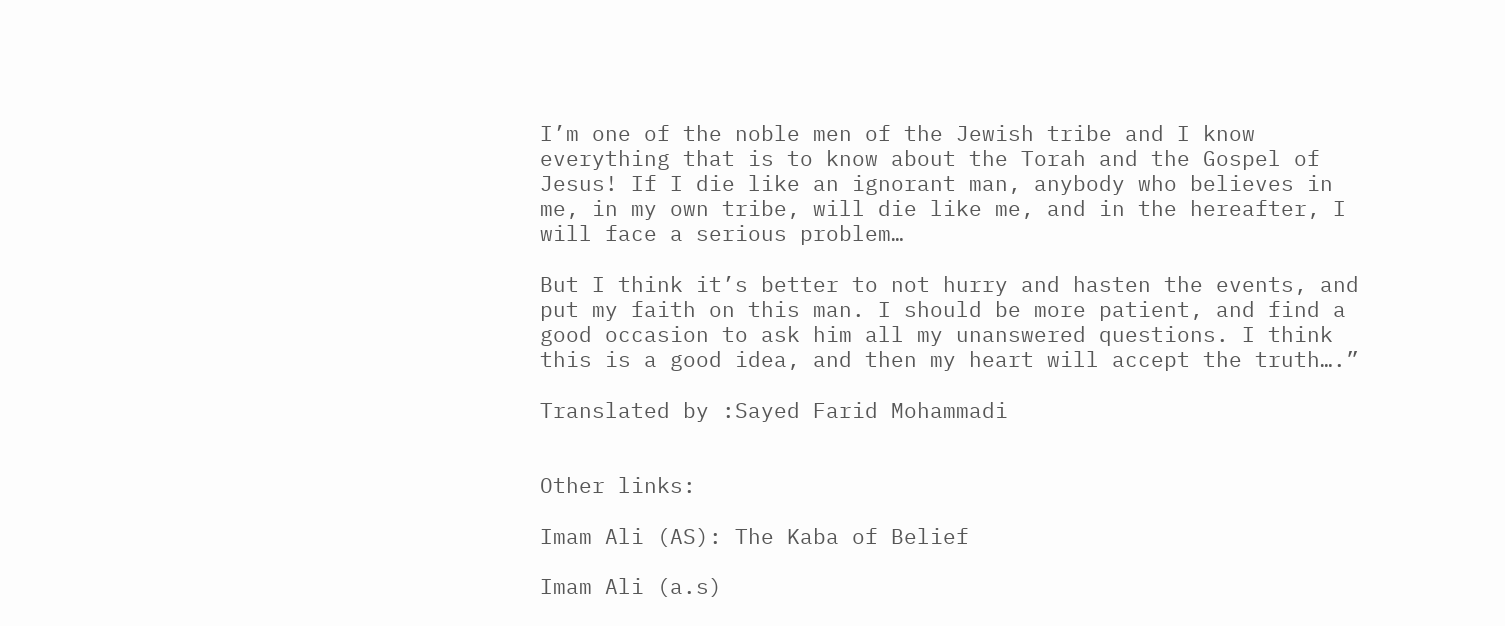I’m one of the noble men of the Jewish tribe and I know everything that is to know about the Torah and the Gospel of Jesus! If I die like an ignorant man, anybody who believes in me, in my own tribe, will die like me, and in the hereafter, I will face a serious problem…

But I think it’s better to not hurry and hasten the events, and put my faith on this man. I should be more patient, and find a good occasion to ask him all my unanswered questions. I think this is a good idea, and then my heart will accept the truth….”

Translated by :Sayed Farid Mohammadi


Other links:

Imam Ali (AS): The Kaba of Belief

Imam Ali (a.s)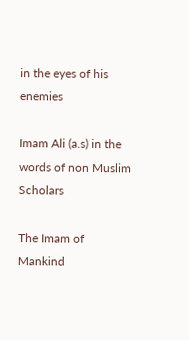in the eyes of his enemies

Imam Ali (a.s) in the words of non Muslim Scholars

The Imam of Mankind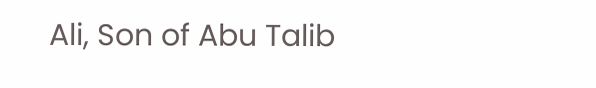Ali, Son of Abu Talib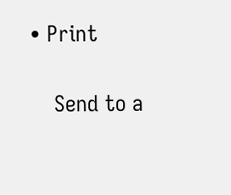• Print

    Send to a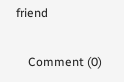friend

    Comment (0)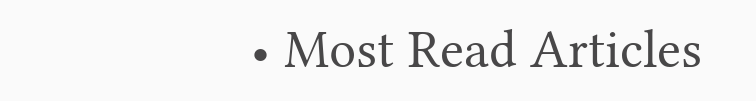• Most Read Articles